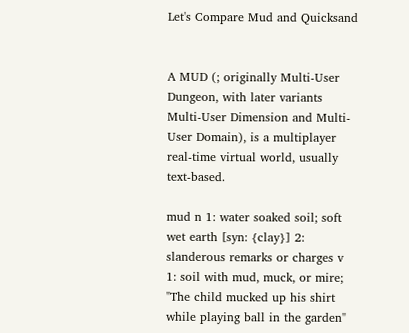Let's Compare Mud and Quicksand


A MUD (; originally Multi-User Dungeon, with later variants Multi-User Dimension and Multi-User Domain), is a multiplayer real-time virtual world, usually text-based.

mud n 1: water soaked soil; soft wet earth [syn: {clay}] 2: slanderous remarks or charges v 1: soil with mud, muck, or mire; "The child mucked up his shirt while playing ball in the garden"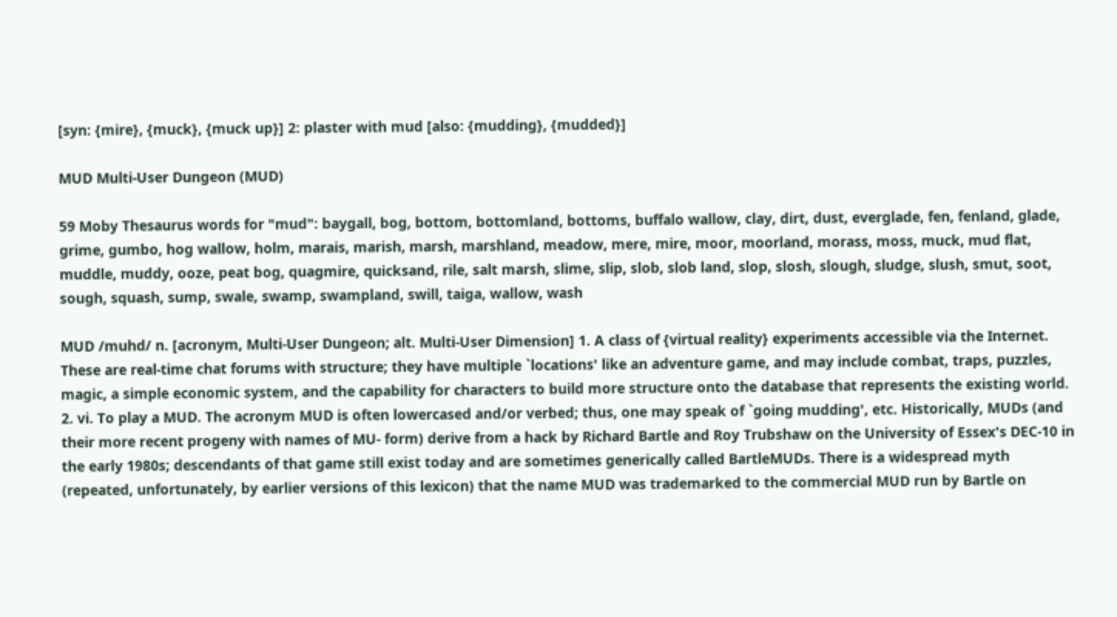[syn: {mire}, {muck}, {muck up}] 2: plaster with mud [also: {mudding}, {mudded}]

MUD Multi-User Dungeon (MUD)

59 Moby Thesaurus words for "mud": baygall, bog, bottom, bottomland, bottoms, buffalo wallow, clay, dirt, dust, everglade, fen, fenland, glade, grime, gumbo, hog wallow, holm, marais, marish, marsh, marshland, meadow, mere, mire, moor, moorland, morass, moss, muck, mud flat, muddle, muddy, ooze, peat bog, quagmire, quicksand, rile, salt marsh, slime, slip, slob, slob land, slop, slosh, slough, sludge, slush, smut, soot, sough, squash, sump, swale, swamp, swampland, swill, taiga, wallow, wash

MUD /muhd/ n. [acronym, Multi-User Dungeon; alt. Multi-User Dimension] 1. A class of {virtual reality} experiments accessible via the Internet. These are real-time chat forums with structure; they have multiple `locations' like an adventure game, and may include combat, traps, puzzles, magic, a simple economic system, and the capability for characters to build more structure onto the database that represents the existing world. 2. vi. To play a MUD. The acronym MUD is often lowercased and/or verbed; thus, one may speak of `going mudding', etc. Historically, MUDs (and their more recent progeny with names of MU- form) derive from a hack by Richard Bartle and Roy Trubshaw on the University of Essex's DEC-10 in the early 1980s; descendants of that game still exist today and are sometimes generically called BartleMUDs. There is a widespread myth (repeated, unfortunately, by earlier versions of this lexicon) that the name MUD was trademarked to the commercial MUD run by Bartle on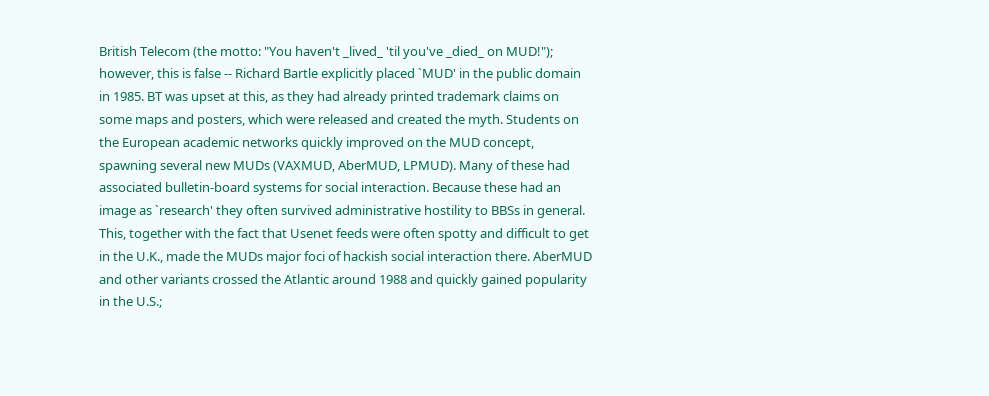British Telecom (the motto: "You haven't _lived_ 'til you've _died_ on MUD!"); however, this is false -- Richard Bartle explicitly placed `MUD' in the public domain in 1985. BT was upset at this, as they had already printed trademark claims on some maps and posters, which were released and created the myth. Students on the European academic networks quickly improved on the MUD concept, spawning several new MUDs (VAXMUD, AberMUD, LPMUD). Many of these had associated bulletin-board systems for social interaction. Because these had an image as `research' they often survived administrative hostility to BBSs in general. This, together with the fact that Usenet feeds were often spotty and difficult to get in the U.K., made the MUDs major foci of hackish social interaction there. AberMUD and other variants crossed the Atlantic around 1988 and quickly gained popularity in the U.S.;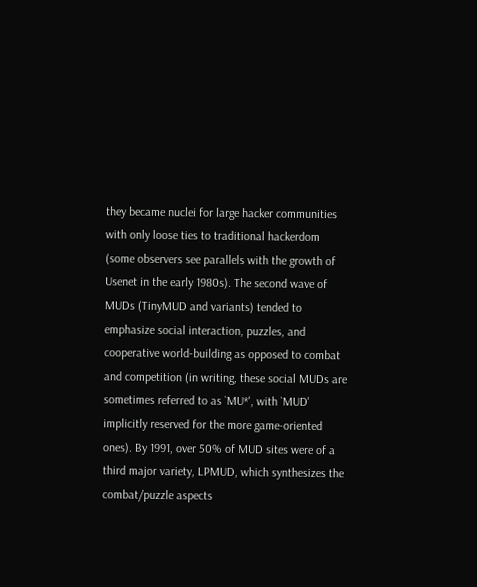they became nuclei for large hacker communities with only loose ties to traditional hackerdom (some observers see parallels with the growth of Usenet in the early 1980s). The second wave of MUDs (TinyMUD and variants) tended to emphasize social interaction, puzzles, and cooperative world-building as opposed to combat and competition (in writing, these social MUDs are sometimes referred to as `MU*', with `MUD' implicitly reserved for the more game-oriented ones). By 1991, over 50% of MUD sites were of a third major variety, LPMUD, which synthesizes the combat/puzzle aspects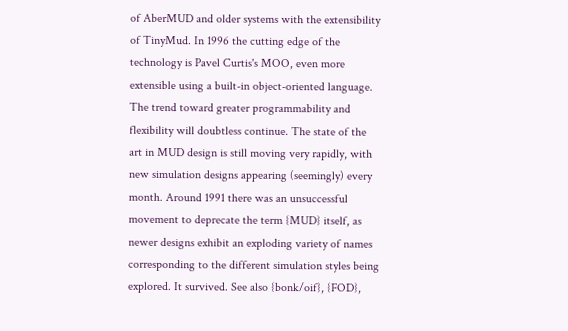of AberMUD and older systems with the extensibility of TinyMud. In 1996 the cutting edge of the technology is Pavel Curtis's MOO, even more extensible using a built-in object-oriented language. The trend toward greater programmability and flexibility will doubtless continue. The state of the art in MUD design is still moving very rapidly, with new simulation designs appearing (seemingly) every month. Around 1991 there was an unsuccessful movement to deprecate the term {MUD} itself, as newer designs exhibit an exploding variety of names corresponding to the different simulation styles being explored. It survived. See also {bonk/oif}, {FOD},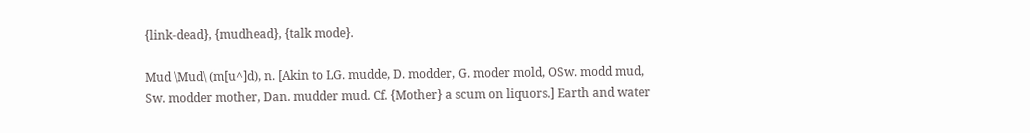{link-dead}, {mudhead}, {talk mode}.

Mud \Mud\ (m[u^]d), n. [Akin to LG. mudde, D. modder, G. moder mold, OSw. modd mud, Sw. modder mother, Dan. mudder mud. Cf. {Mother} a scum on liquors.] Earth and water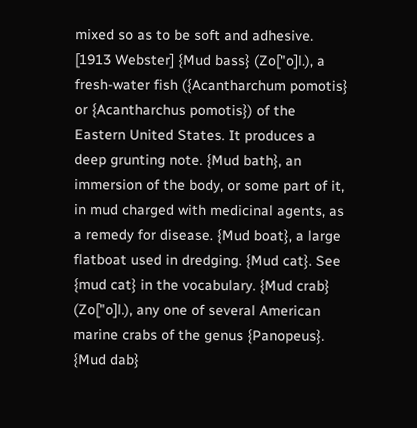mixed so as to be soft and adhesive. [1913 Webster] {Mud bass} (Zo["o]l.), a fresh-water fish ({Acantharchum pomotis} or {Acantharchus pomotis}) of the Eastern United States. It produces a deep grunting note. {Mud bath}, an immersion of the body, or some part of it, in mud charged with medicinal agents, as a remedy for disease. {Mud boat}, a large flatboat used in dredging. {Mud cat}. See {mud cat} in the vocabulary. {Mud crab} (Zo["o]l.), any one of several American marine crabs of the genus {Panopeus}. {Mud dab}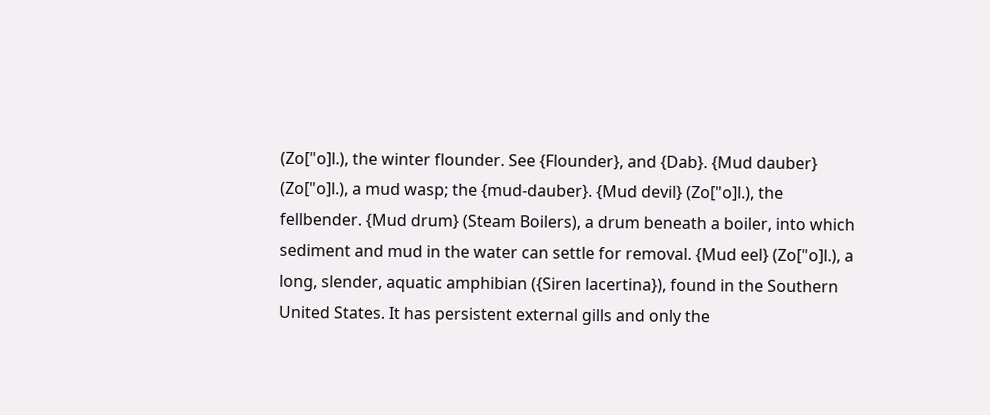(Zo["o]l.), the winter flounder. See {Flounder}, and {Dab}. {Mud dauber} (Zo["o]l.), a mud wasp; the {mud-dauber}. {Mud devil} (Zo["o]l.), the fellbender. {Mud drum} (Steam Boilers), a drum beneath a boiler, into which sediment and mud in the water can settle for removal. {Mud eel} (Zo["o]l.), a long, slender, aquatic amphibian ({Siren lacertina}), found in the Southern United States. It has persistent external gills and only the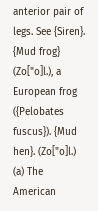anterior pair of legs. See {Siren}. {Mud frog} (Zo["o]l.), a European frog ({Pelobates fuscus}). {Mud hen}. (Zo["o]l.) (a) The American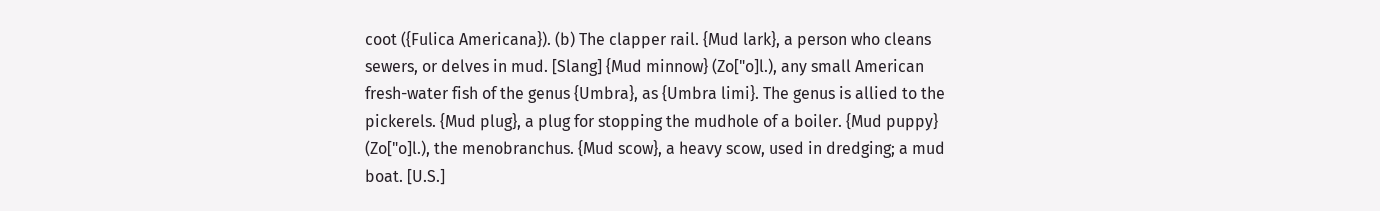coot ({Fulica Americana}). (b) The clapper rail. {Mud lark}, a person who cleans sewers, or delves in mud. [Slang] {Mud minnow} (Zo["o]l.), any small American fresh-water fish of the genus {Umbra}, as {Umbra limi}. The genus is allied to the pickerels. {Mud plug}, a plug for stopping the mudhole of a boiler. {Mud puppy} (Zo["o]l.), the menobranchus. {Mud scow}, a heavy scow, used in dredging; a mud boat. [U.S.]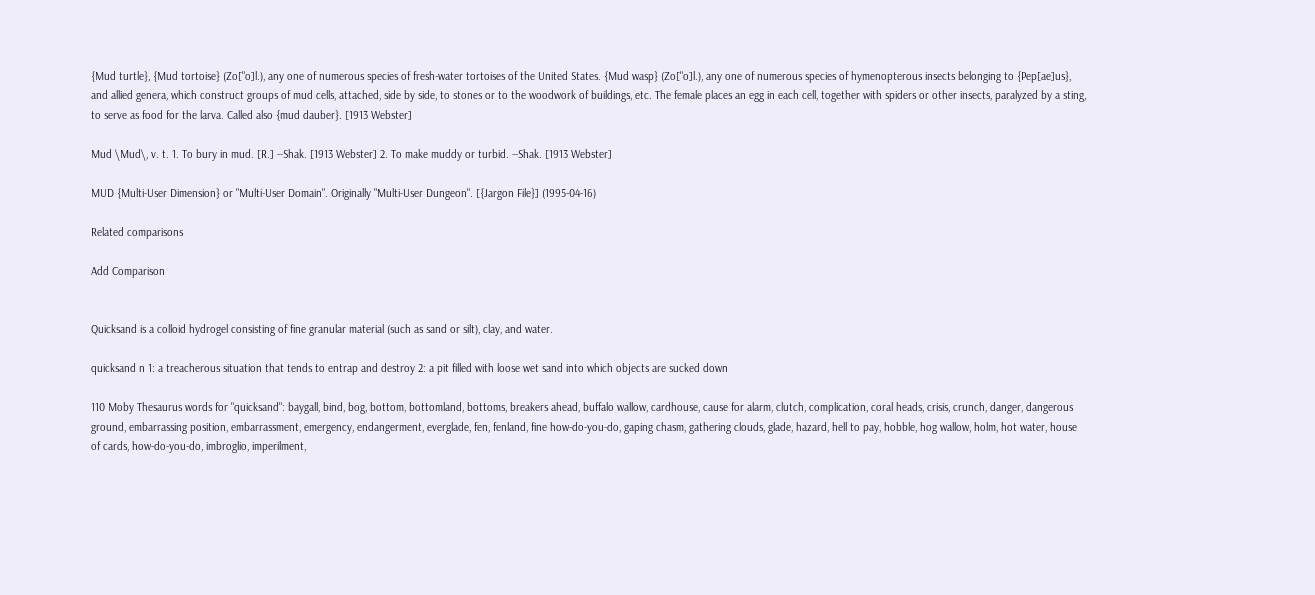{Mud turtle}, {Mud tortoise} (Zo["o]l.), any one of numerous species of fresh-water tortoises of the United States. {Mud wasp} (Zo["o]l.), any one of numerous species of hymenopterous insects belonging to {Pep[ae]us}, and allied genera, which construct groups of mud cells, attached, side by side, to stones or to the woodwork of buildings, etc. The female places an egg in each cell, together with spiders or other insects, paralyzed by a sting, to serve as food for the larva. Called also {mud dauber}. [1913 Webster]

Mud \Mud\, v. t. 1. To bury in mud. [R.] --Shak. [1913 Webster] 2. To make muddy or turbid. --Shak. [1913 Webster]

MUD {Multi-User Dimension} or "Multi-User Domain". Originally "Multi-User Dungeon". [{Jargon File}] (1995-04-16)

Related comparisons

Add Comparison


Quicksand is a colloid hydrogel consisting of fine granular material (such as sand or silt), clay, and water.

quicksand n 1: a treacherous situation that tends to entrap and destroy 2: a pit filled with loose wet sand into which objects are sucked down

110 Moby Thesaurus words for "quicksand": baygall, bind, bog, bottom, bottomland, bottoms, breakers ahead, buffalo wallow, cardhouse, cause for alarm, clutch, complication, coral heads, crisis, crunch, danger, dangerous ground, embarrassing position, embarrassment, emergency, endangerment, everglade, fen, fenland, fine how-do-you-do, gaping chasm, gathering clouds, glade, hazard, hell to pay, hobble, hog wallow, holm, hot water, house of cards, how-do-you-do, imbroglio, imperilment,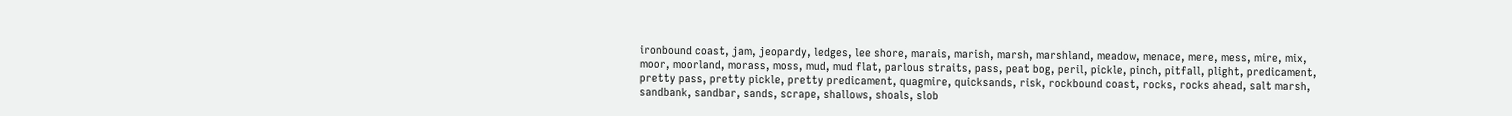ironbound coast, jam, jeopardy, ledges, lee shore, marais, marish, marsh, marshland, meadow, menace, mere, mess, mire, mix, moor, moorland, morass, moss, mud, mud flat, parlous straits, pass, peat bog, peril, pickle, pinch, pitfall, plight, predicament, pretty pass, pretty pickle, pretty predicament, quagmire, quicksands, risk, rockbound coast, rocks, rocks ahead, salt marsh, sandbank, sandbar, sands, scrape, shallows, shoals, slob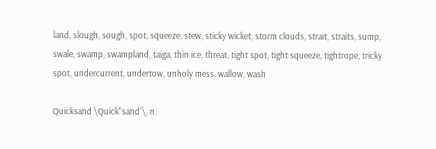land, slough, sough, spot, squeeze, stew, sticky wicket, storm clouds, strait, straits, sump, swale, swamp, swampland, taiga, thin ice, threat, tight spot, tight squeeze, tightrope, tricky spot, undercurrent, undertow, unholy mess, wallow, wash

Quicksand \Quick"sand`\, n.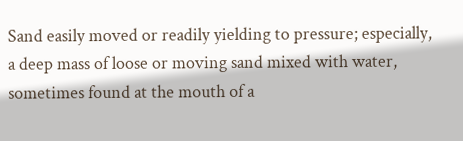Sand easily moved or readily yielding to pressure; especially, a deep mass of loose or moving sand mixed with water, sometimes found at the mouth of a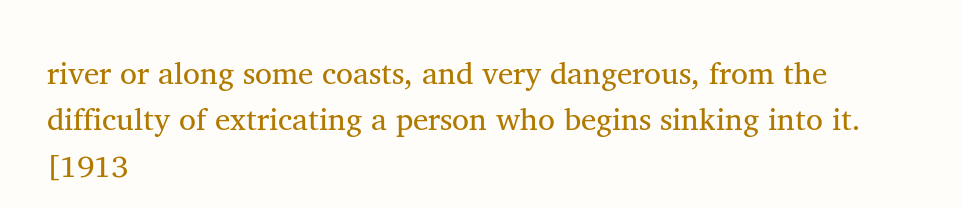river or along some coasts, and very dangerous, from the difficulty of extricating a person who begins sinking into it. [1913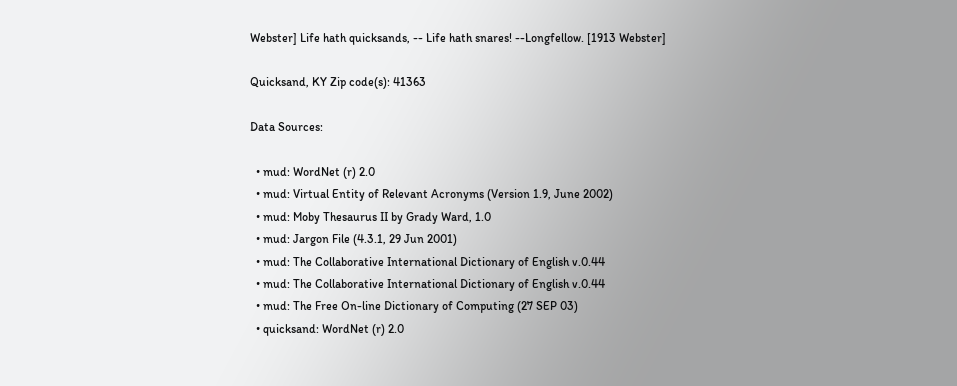Webster] Life hath quicksands, -- Life hath snares! --Longfellow. [1913 Webster]

Quicksand, KY Zip code(s): 41363

Data Sources:

  • mud: WordNet (r) 2.0
  • mud: Virtual Entity of Relevant Acronyms (Version 1.9, June 2002)
  • mud: Moby Thesaurus II by Grady Ward, 1.0
  • mud: Jargon File (4.3.1, 29 Jun 2001)
  • mud: The Collaborative International Dictionary of English v.0.44
  • mud: The Collaborative International Dictionary of English v.0.44
  • mud: The Free On-line Dictionary of Computing (27 SEP 03)
  • quicksand: WordNet (r) 2.0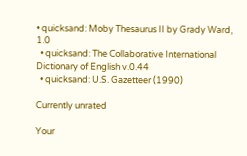• quicksand: Moby Thesaurus II by Grady Ward, 1.0
  • quicksand: The Collaborative International Dictionary of English v.0.44
  • quicksand: U.S. Gazetteer (1990)

Currently unrated

Your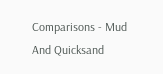Comparisons - Mud And Quicksand